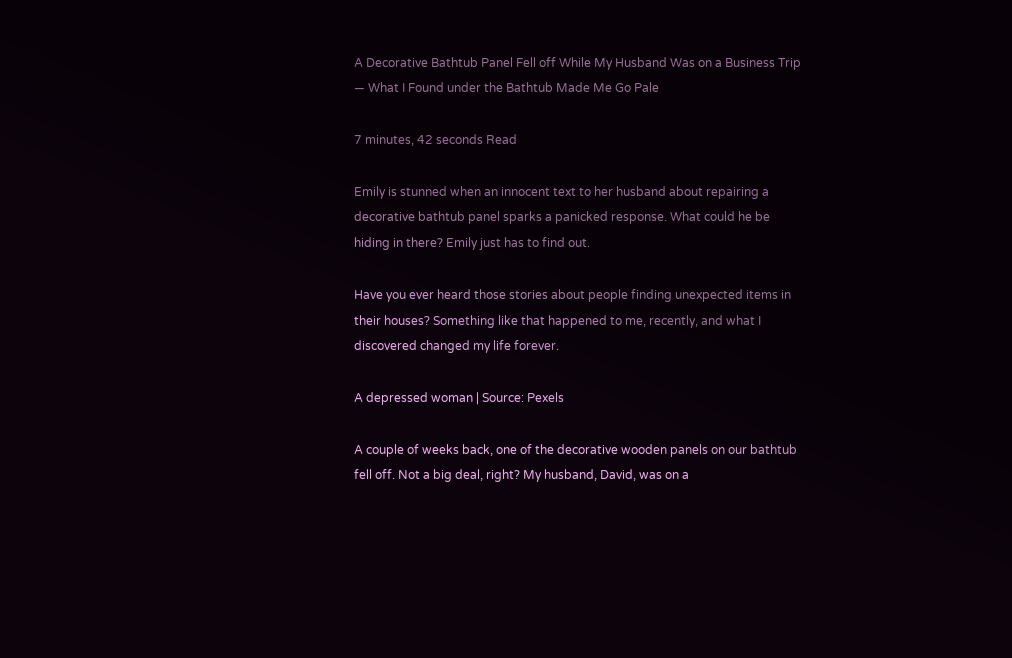A Decorative Bathtub Panel Fell off While My Husband Was on a Business Trip — What I Found under the Bathtub Made Me Go Pale

7 minutes, 42 seconds Read

Emily is stunned when an innocent text to her husband about repairing a decorative bathtub panel sparks a panicked response. What could he be hiding in there? Emily just has to find out.

Have you ever heard those stories about people finding unexpected items in their houses? Something like that happened to me, recently, and what I discovered changed my life forever.

A depressed woman | Source: Pexels

A couple of weeks back, one of the decorative wooden panels on our bathtub fell off. Not a big deal, right? My husband, David, was on a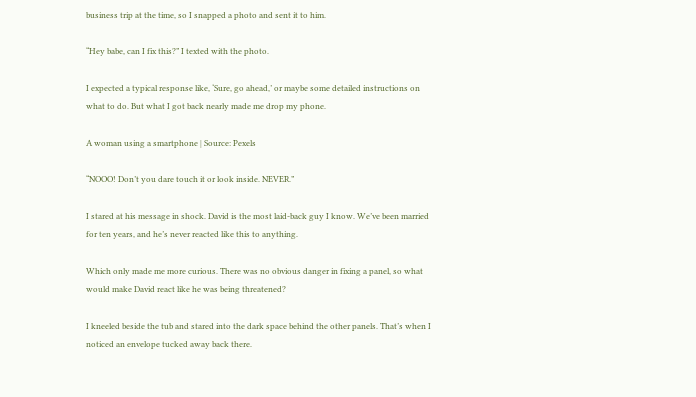business trip at the time, so I snapped a photo and sent it to him.

“Hey babe, can I fix this?” I texted with the photo.

I expected a typical response like, ‘Sure, go ahead,’ or maybe some detailed instructions on what to do. But what I got back nearly made me drop my phone.

A woman using a smartphone | Source: Pexels

“NOOO! Don’t you dare touch it or look inside. NEVER.”

I stared at his message in shock. David is the most laid-back guy I know. We’ve been married for ten years, and he’s never reacted like this to anything.

Which only made me more curious. There was no obvious danger in fixing a panel, so what would make David react like he was being threatened?

I kneeled beside the tub and stared into the dark space behind the other panels. That’s when I noticed an envelope tucked away back there.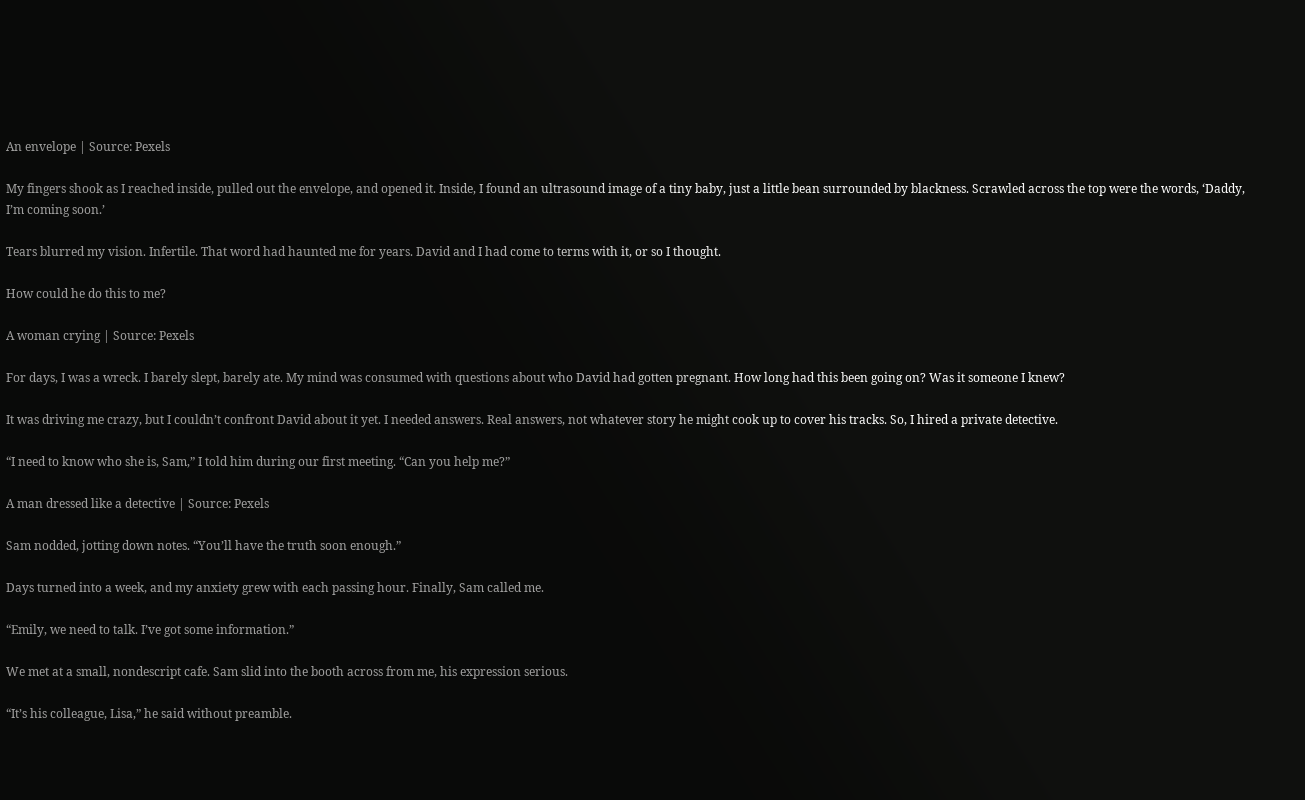An envelope | Source: Pexels

My fingers shook as I reached inside, pulled out the envelope, and opened it. Inside, I found an ultrasound image of a tiny baby, just a little bean surrounded by blackness. Scrawled across the top were the words, ‘Daddy, I’m coming soon.’

Tears blurred my vision. Infertile. That word had haunted me for years. David and I had come to terms with it, or so I thought.

How could he do this to me?

A woman crying | Source: Pexels

For days, I was a wreck. I barely slept, barely ate. My mind was consumed with questions about who David had gotten pregnant. How long had this been going on? Was it someone I knew?

It was driving me crazy, but I couldn’t confront David about it yet. I needed answers. Real answers, not whatever story he might cook up to cover his tracks. So, I hired a private detective.

“I need to know who she is, Sam,” I told him during our first meeting. “Can you help me?”

A man dressed like a detective | Source: Pexels

Sam nodded, jotting down notes. “You’ll have the truth soon enough.”

Days turned into a week, and my anxiety grew with each passing hour. Finally, Sam called me.

“Emily, we need to talk. I’ve got some information.”

We met at a small, nondescript cafe. Sam slid into the booth across from me, his expression serious.

“It’s his colleague, Lisa,” he said without preamble.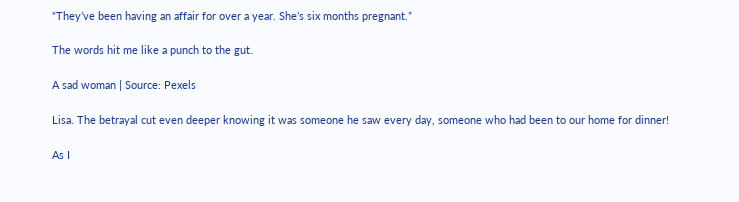“They’ve been having an affair for over a year. She’s six months pregnant.”

The words hit me like a punch to the gut.

A sad woman | Source: Pexels

Lisa. The betrayal cut even deeper knowing it was someone he saw every day, someone who had been to our home for dinner!

As I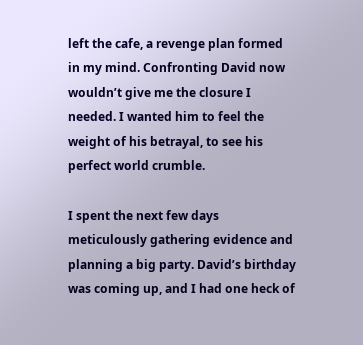left the cafe, a revenge plan formed in my mind. Confronting David now wouldn’t give me the closure I needed. I wanted him to feel the weight of his betrayal, to see his perfect world crumble.

I spent the next few days meticulously gathering evidence and planning a big party. David’s birthday was coming up, and I had one heck of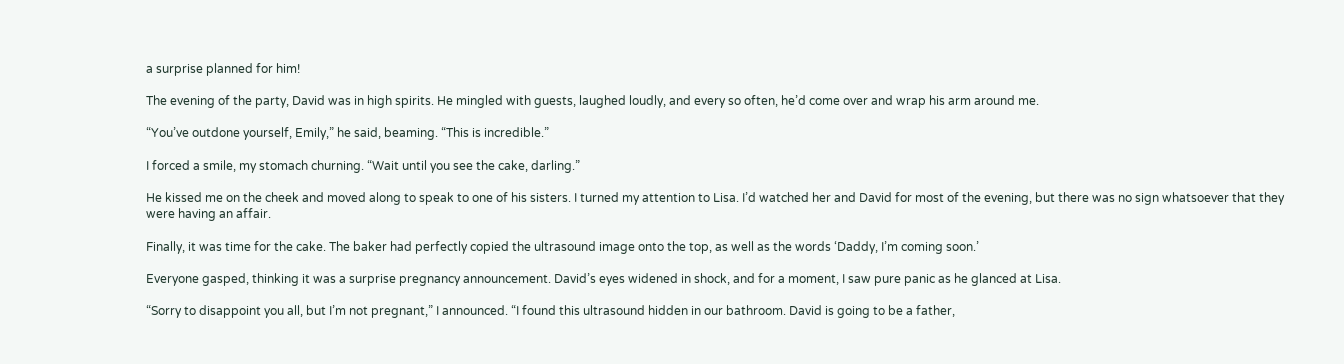a surprise planned for him!

The evening of the party, David was in high spirits. He mingled with guests, laughed loudly, and every so often, he’d come over and wrap his arm around me.

“You’ve outdone yourself, Emily,” he said, beaming. “This is incredible.”

I forced a smile, my stomach churning. “Wait until you see the cake, darling.”

He kissed me on the cheek and moved along to speak to one of his sisters. I turned my attention to Lisa. I’d watched her and David for most of the evening, but there was no sign whatsoever that they were having an affair.

Finally, it was time for the cake. The baker had perfectly copied the ultrasound image onto the top, as well as the words ‘Daddy, I’m coming soon.’

Everyone gasped, thinking it was a surprise pregnancy announcement. David’s eyes widened in shock, and for a moment, I saw pure panic as he glanced at Lisa.

“Sorry to disappoint you all, but I’m not pregnant,” I announced. “I found this ultrasound hidden in our bathroom. David is going to be a father,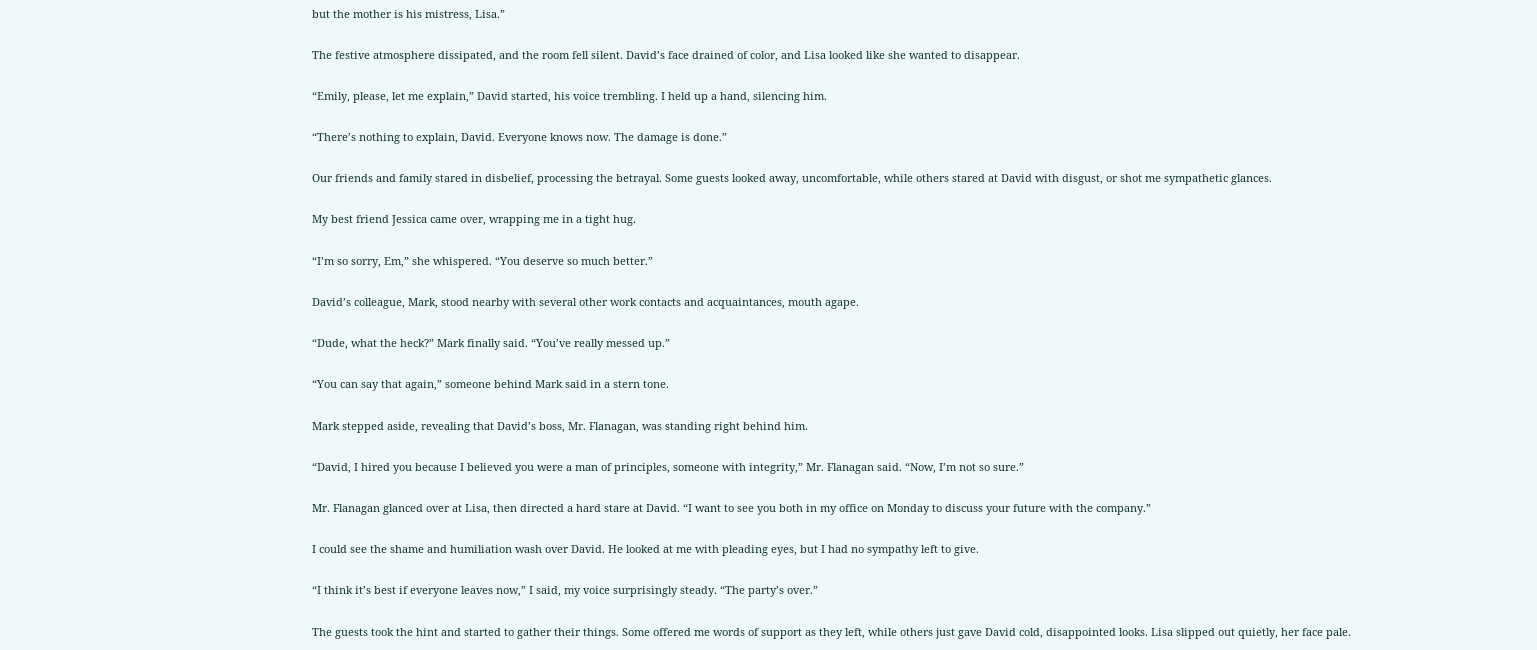but the mother is his mistress, Lisa.”

The festive atmosphere dissipated, and the room fell silent. David’s face drained of color, and Lisa looked like she wanted to disappear.

“Emily, please, let me explain,” David started, his voice trembling. I held up a hand, silencing him.

“There’s nothing to explain, David. Everyone knows now. The damage is done.”

Our friends and family stared in disbelief, processing the betrayal. Some guests looked away, uncomfortable, while others stared at David with disgust, or shot me sympathetic glances.

My best friend Jessica came over, wrapping me in a tight hug.

“I’m so sorry, Em,” she whispered. “You deserve so much better.”

David’s colleague, Mark, stood nearby with several other work contacts and acquaintances, mouth agape.

“Dude, what the heck?” Mark finally said. “You’ve really messed up.”

“You can say that again,” someone behind Mark said in a stern tone.

Mark stepped aside, revealing that David’s boss, Mr. Flanagan, was standing right behind him.

“David, I hired you because I believed you were a man of principles, someone with integrity,” Mr. Flanagan said. “Now, I’m not so sure.”

Mr. Flanagan glanced over at Lisa, then directed a hard stare at David. “I want to see you both in my office on Monday to discuss your future with the company.”

I could see the shame and humiliation wash over David. He looked at me with pleading eyes, but I had no sympathy left to give.

“I think it’s best if everyone leaves now,” I said, my voice surprisingly steady. “The party’s over.”

The guests took the hint and started to gather their things. Some offered me words of support as they left, while others just gave David cold, disappointed looks. Lisa slipped out quietly, her face pale.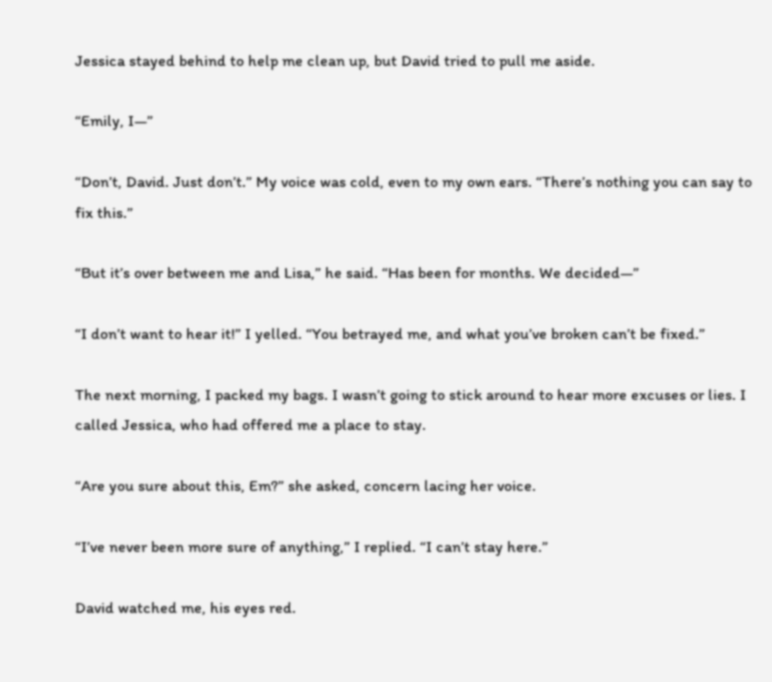Jessica stayed behind to help me clean up, but David tried to pull me aside.

“Emily, I—”

“Don’t, David. Just don’t.” My voice was cold, even to my own ears. “There’s nothing you can say to fix this.”

“But it’s over between me and Lisa,” he said. “Has been for months. We decided—”

“I don’t want to hear it!” I yelled. “You betrayed me, and what you’ve broken can’t be fixed.”

The next morning, I packed my bags. I wasn’t going to stick around to hear more excuses or lies. I called Jessica, who had offered me a place to stay.

“Are you sure about this, Em?” she asked, concern lacing her voice.

“I’ve never been more sure of anything,” I replied. “I can’t stay here.”

David watched me, his eyes red.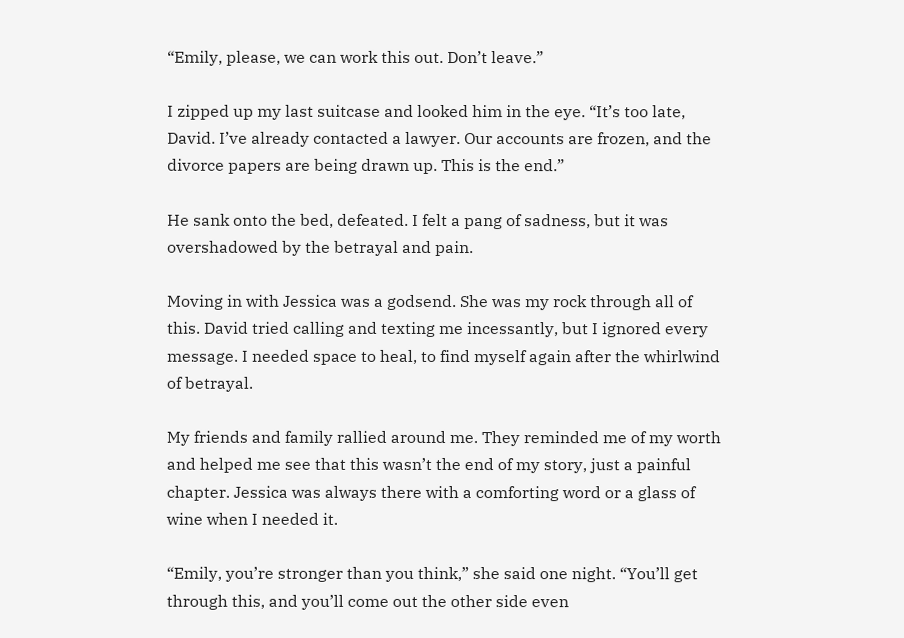“Emily, please, we can work this out. Don’t leave.”

I zipped up my last suitcase and looked him in the eye. “It’s too late, David. I’ve already contacted a lawyer. Our accounts are frozen, and the divorce papers are being drawn up. This is the end.”

He sank onto the bed, defeated. I felt a pang of sadness, but it was overshadowed by the betrayal and pain.

Moving in with Jessica was a godsend. She was my rock through all of this. David tried calling and texting me incessantly, but I ignored every message. I needed space to heal, to find myself again after the whirlwind of betrayal.

My friends and family rallied around me. They reminded me of my worth and helped me see that this wasn’t the end of my story, just a painful chapter. Jessica was always there with a comforting word or a glass of wine when I needed it.

“Emily, you’re stronger than you think,” she said one night. “You’ll get through this, and you’ll come out the other side even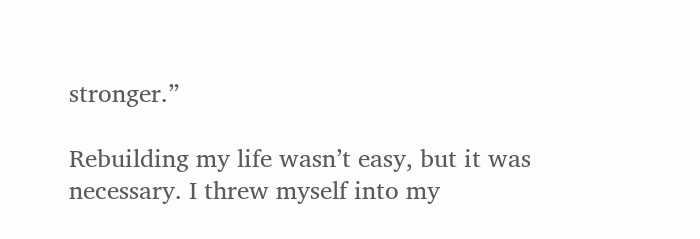stronger.”

Rebuilding my life wasn’t easy, but it was necessary. I threw myself into my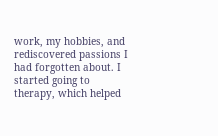work, my hobbies, and rediscovered passions I had forgotten about. I started going to therapy, which helped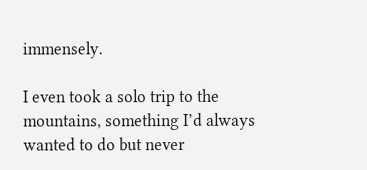immensely.

I even took a solo trip to the mountains, something I’d always wanted to do but never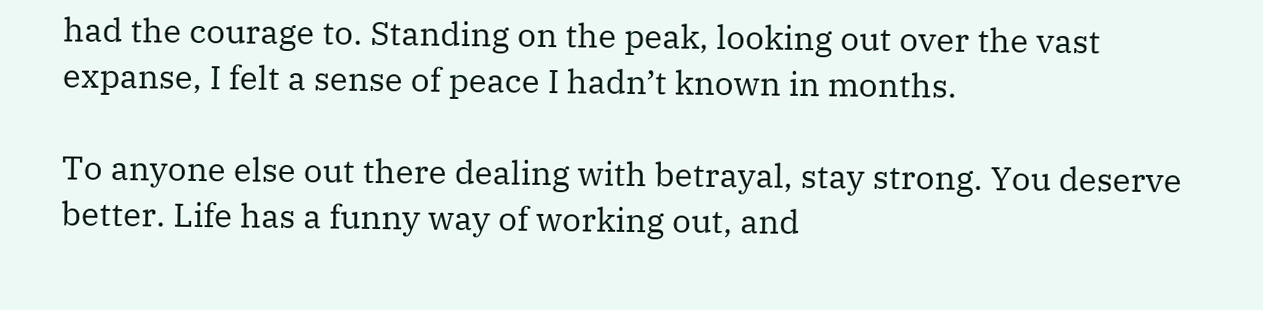had the courage to. Standing on the peak, looking out over the vast expanse, I felt a sense of peace I hadn’t known in months.

To anyone else out there dealing with betrayal, stay strong. You deserve better. Life has a funny way of working out, and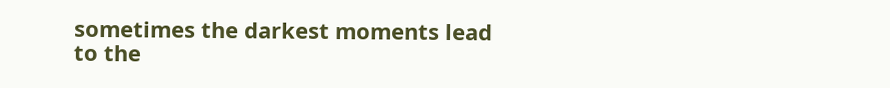sometimes the darkest moments lead to the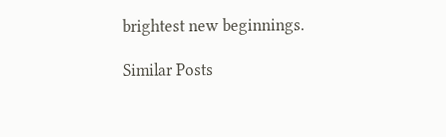brightest new beginnings.

Similar Posts